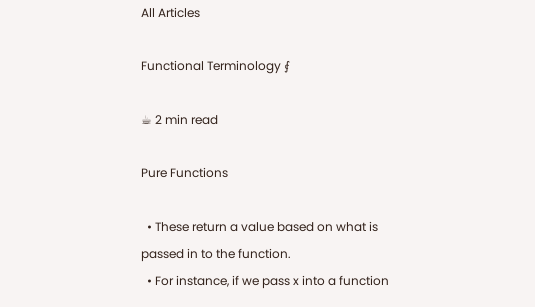All Articles

Functional Terminology ⨐

☕ 2 min read

Pure Functions

  • These return a value based on what is passed in to the function.
  • For instance, if we pass x into a function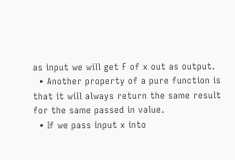as input we will get F of x out as output.
  • Another property of a pure function is that it will always return the same result for the same passed in value.
  • If we pass input x into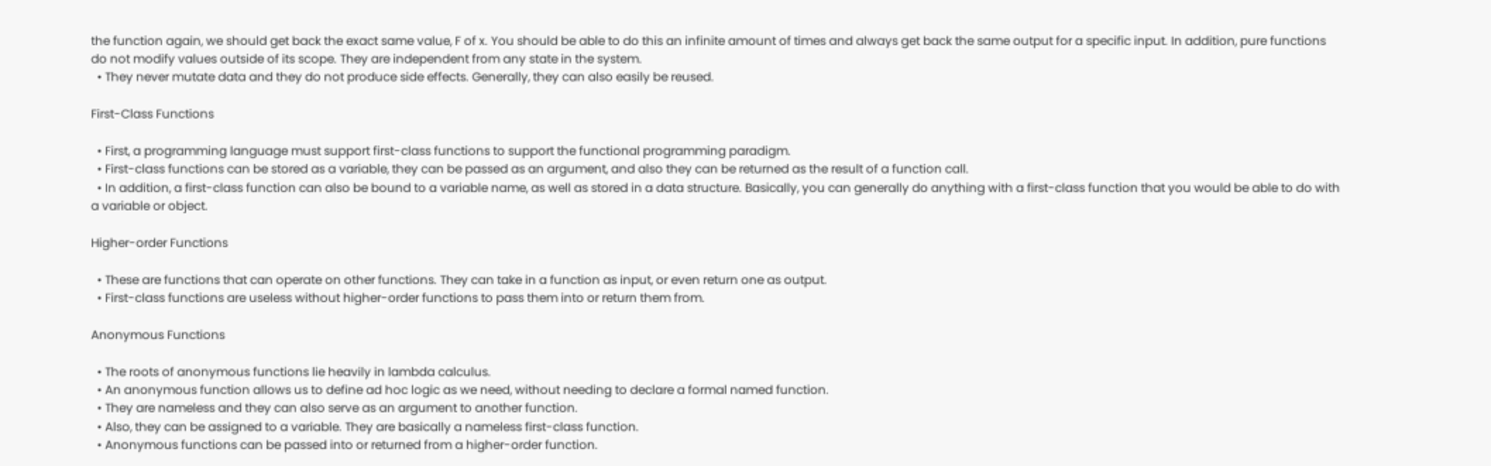the function again, we should get back the exact same value, F of x. You should be able to do this an infinite amount of times and always get back the same output for a specific input. In addition, pure functions do not modify values outside of its scope. They are independent from any state in the system.
  • They never mutate data and they do not produce side effects. Generally, they can also easily be reused.

First-Class Functions

  • First, a programming language must support first-class functions to support the functional programming paradigm.
  • First-class functions can be stored as a variable, they can be passed as an argument, and also they can be returned as the result of a function call.
  • In addition, a first-class function can also be bound to a variable name, as well as stored in a data structure. Basically, you can generally do anything with a first-class function that you would be able to do with a variable or object.

Higher-order Functions

  • These are functions that can operate on other functions. They can take in a function as input, or even return one as output.
  • First-class functions are useless without higher-order functions to pass them into or return them from.

Anonymous Functions

  • The roots of anonymous functions lie heavily in lambda calculus.
  • An anonymous function allows us to define ad hoc logic as we need, without needing to declare a formal named function.
  • They are nameless and they can also serve as an argument to another function.
  • Also, they can be assigned to a variable. They are basically a nameless first-class function.
  • Anonymous functions can be passed into or returned from a higher-order function.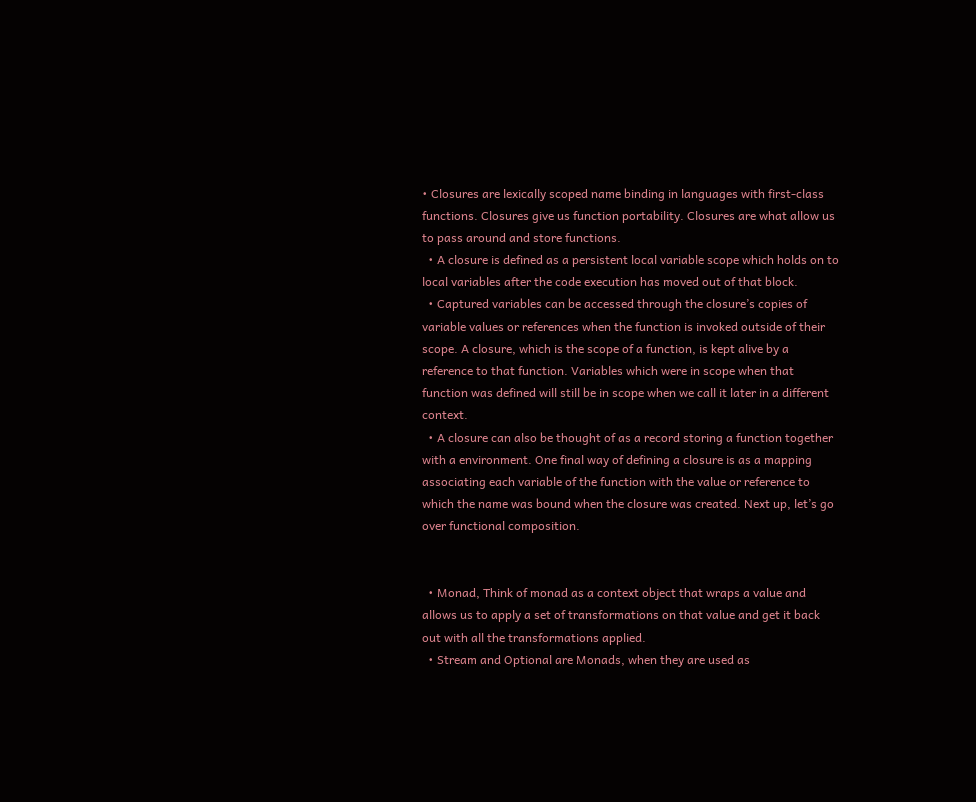• Closures are lexically scoped name binding in languages with first-class functions. Closures give us function portability. Closures are what allow us to pass around and store functions.
  • A closure is defined as a persistent local variable scope which holds on to local variables after the code execution has moved out of that block.
  • Captured variables can be accessed through the closure’s copies of variable values or references when the function is invoked outside of their scope. A closure, which is the scope of a function, is kept alive by a reference to that function. Variables which were in scope when that function was defined will still be in scope when we call it later in a different context.
  • A closure can also be thought of as a record storing a function together with a environment. One final way of defining a closure is as a mapping associating each variable of the function with the value or reference to which the name was bound when the closure was created. Next up, let’s go over functional composition.


  • Monad, Think of monad as a context object that wraps a value and allows us to apply a set of transformations on that value and get it back out with all the transformations applied.
  • Stream and Optional are Monads, when they are used as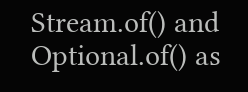Stream.of() and Optional.of() as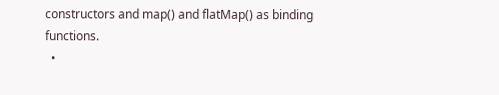constructors and map() and flatMap() as binding functions.
  •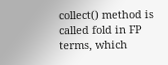collect() method is called fold in FP terms, which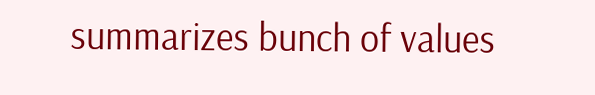summarizes bunch of values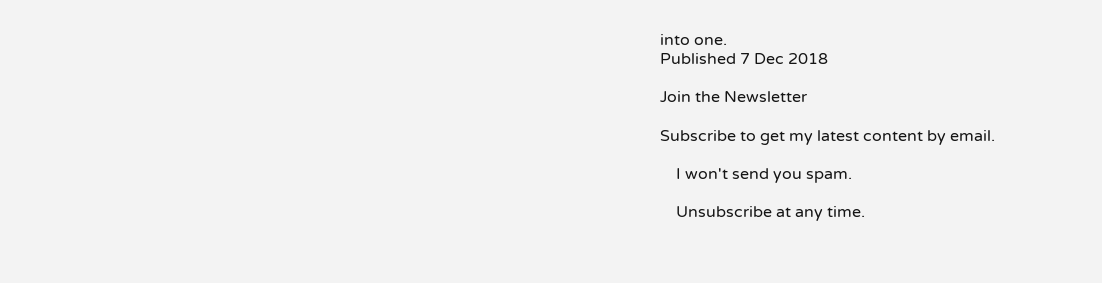into one.
Published 7 Dec 2018

Join the Newsletter

Subscribe to get my latest content by email.

    I won't send you spam.

    Unsubscribe at any time.